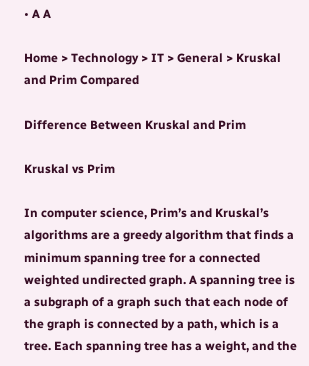• A A

Home > Technology > IT > General > Kruskal and Prim Compared

Difference Between Kruskal and Prim

Kruskal vs Prim

In computer science, Prim’s and Kruskal’s algorithms are a greedy algorithm that finds a minimum spanning tree for a connected weighted undirected graph. A spanning tree is a subgraph of a graph such that each node of the graph is connected by a path, which is a tree. Each spanning tree has a weight, and the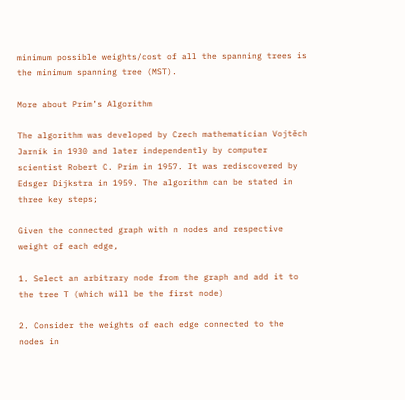minimum possible weights/cost of all the spanning trees is the minimum spanning tree (MST).

More about Prim’s Algorithm

The algorithm was developed by Czech mathematician Vojtěch Jarník in 1930 and later independently by computer scientist Robert C. Prim in 1957. It was rediscovered by Edsger Dijkstra in 1959. The algorithm can be stated in three key steps;

Given the connected graph with n nodes and respective weight of each edge,

1. Select an arbitrary node from the graph and add it to the tree T (which will be the first node)

2. Consider the weights of each edge connected to the nodes in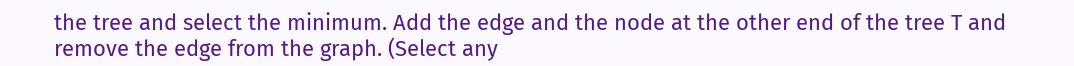the tree and select the minimum. Add the edge and the node at the other end of the tree T and remove the edge from the graph. (Select any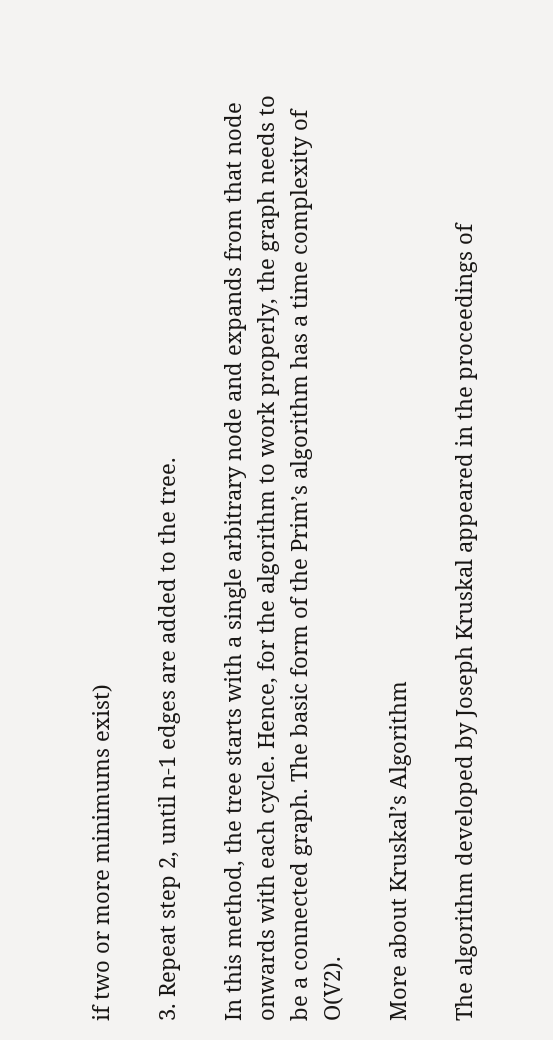if two or more minimums exist)

3. Repeat step 2, until n-1 edges are added to the tree.

In this method, the tree starts with a single arbitrary node and expands from that node onwards with each cycle. Hence, for the algorithm to work properly, the graph needs to be a connected graph. The basic form of the Prim’s algorithm has a time complexity of O(V2).

More about Kruskal’s Algorithm

The algorithm developed by Joseph Kruskal appeared in the proceedings of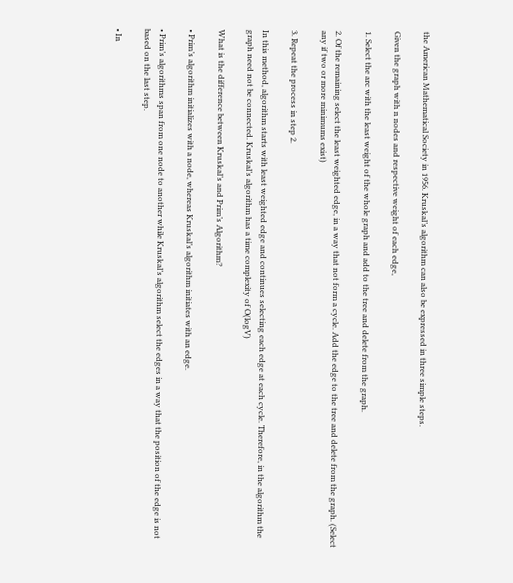the American Mathematical Society in 1956. Kruskal’s algorithm can also be expressed in three simple steps.

Given the graph with n nodes and respective weight of each edge,

1. Select the arc with the least weight of the whole graph and add to the tree and delete from the graph.

2. Of the remaining select the least weighted edge, in a way that not form a cycle. Add the edge to the tree and delete from the graph. (Select any if two or more minimums exist)

3. Repeat the process in step 2.

In this method, algorithm starts with least weighted edge and continues selecting each edge at each cycle. Therefore, in the algorithm the graph need not be connected. Kruskal’s algorithm has a time complexity of O(logV)

What is the difference between Kruskal’s and Prim’s Algorithm?

• Prim’s algorithm initializes with a node, whereas Kruskal’s algorithm initiates with an edge.

• Prim’s algorithms span from one node to another while Kruskal’s algorithm select the edges in a way that the position of the edge is not based on the last step.

• In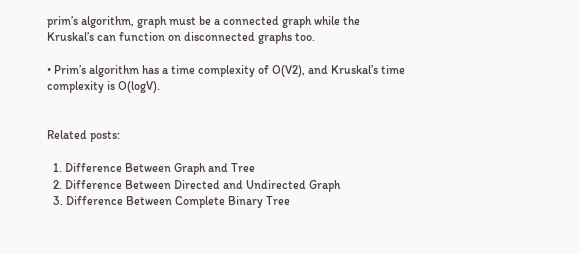prim’s algorithm, graph must be a connected graph while the Kruskal’s can function on disconnected graphs too.

• Prim’s algorithm has a time complexity of O(V2), and Kruskal’s time complexity is O(logV).


Related posts:

  1. Difference Between Graph and Tree
  2. Difference Between Directed and Undirected Graph
  3. Difference Between Complete Binary Tree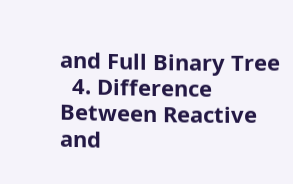and Full Binary Tree
  4. Difference Between Reactive and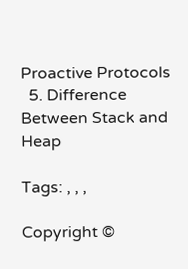Proactive Protocols
  5. Difference Between Stack and Heap

Tags: , , ,

Copyright ©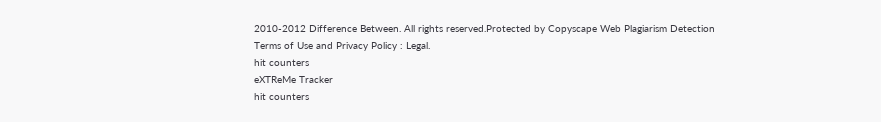2010-2012 Difference Between. All rights reserved.Protected by Copyscape Web Plagiarism Detection
Terms of Use and Privacy Policy : Legal.
hit counters
eXTReMe Tracker
hit counters